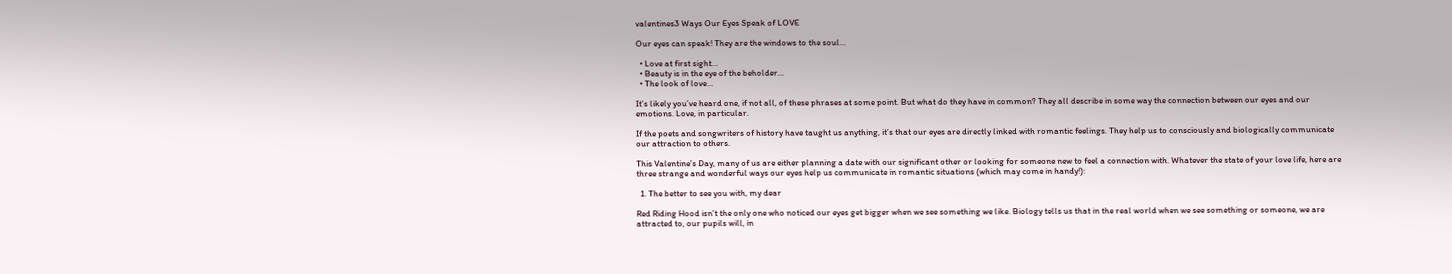valentines3 Ways Our Eyes Speak of LOVE

Our eyes can speak! They are the windows to the soul…

  • Love at first sight…
  • Beauty is in the eye of the beholder…
  • The look of love…

It’s likely you’ve heard one, if not all, of these phrases at some point. But what do they have in common? They all describe in some way the connection between our eyes and our emotions. Love, in particular.

If the poets and songwriters of history have taught us anything, it’s that our eyes are directly linked with romantic feelings. They help us to consciously and biologically communicate our attraction to others.

This Valentine’s Day, many of us are either planning a date with our significant other or looking for someone new to feel a connection with. Whatever the state of your love life, here are three strange and wonderful ways our eyes help us communicate in romantic situations (which may come in handy!):

  1. The better to see you with, my dear

Red Riding Hood isn’t the only one who noticed our eyes get bigger when we see something we like. Biology tells us that in the real world when we see something or someone, we are attracted to, our pupils will, in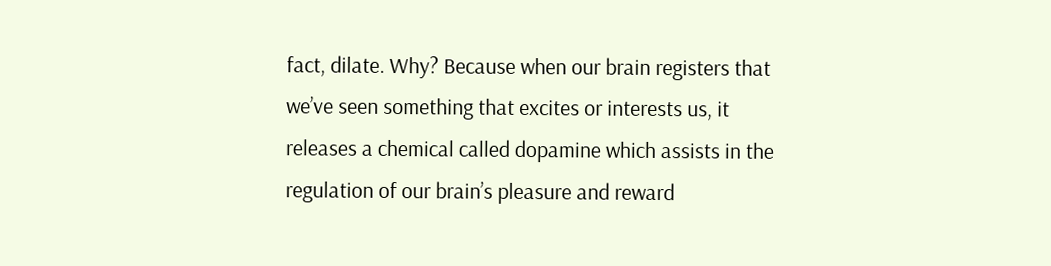fact, dilate. Why? Because when our brain registers that we’ve seen something that excites or interests us, it releases a chemical called dopamine which assists in the regulation of our brain’s pleasure and reward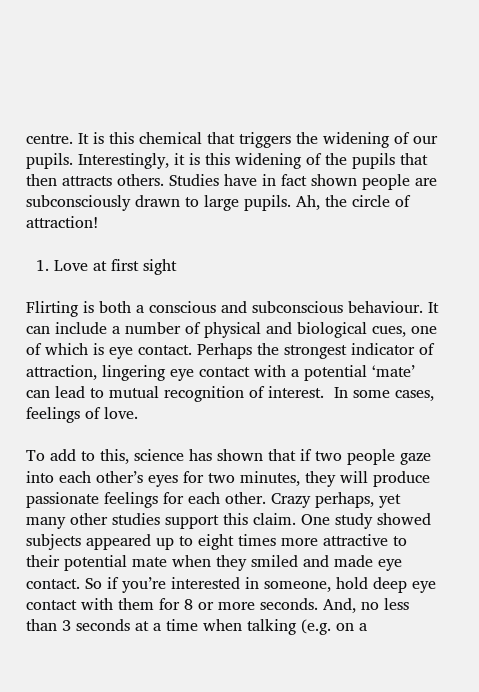centre. It is this chemical that triggers the widening of our pupils. Interestingly, it is this widening of the pupils that then attracts others. Studies have in fact shown people are subconsciously drawn to large pupils. Ah, the circle of attraction!

  1. Love at first sight

Flirting is both a conscious and subconscious behaviour. It can include a number of physical and biological cues, one of which is eye contact. Perhaps the strongest indicator of attraction, lingering eye contact with a potential ‘mate’ can lead to mutual recognition of interest.  In some cases, feelings of love.

To add to this, science has shown that if two people gaze into each other’s eyes for two minutes, they will produce passionate feelings for each other. Crazy perhaps, yet many other studies support this claim. One study showed subjects appeared up to eight times more attractive to their potential mate when they smiled and made eye contact. So if you’re interested in someone, hold deep eye contact with them for 8 or more seconds. And, no less than 3 seconds at a time when talking (e.g. on a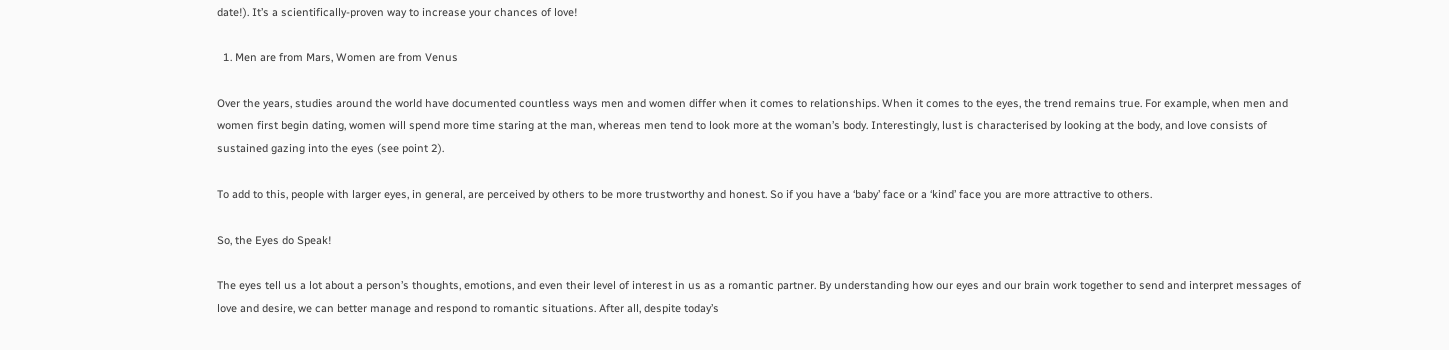date!). It’s a scientifically-proven way to increase your chances of love!

  1. Men are from Mars, Women are from Venus

Over the years, studies around the world have documented countless ways men and women differ when it comes to relationships. When it comes to the eyes, the trend remains true. For example, when men and women first begin dating, women will spend more time staring at the man, whereas men tend to look more at the woman’s body. Interestingly, lust is characterised by looking at the body, and love consists of sustained gazing into the eyes (see point 2).

To add to this, people with larger eyes, in general, are perceived by others to be more trustworthy and honest. So if you have a ‘baby’ face or a ‘kind’ face you are more attractive to others.

So, the Eyes do Speak!

The eyes tell us a lot about a person’s thoughts, emotions, and even their level of interest in us as a romantic partner. By understanding how our eyes and our brain work together to send and interpret messages of love and desire, we can better manage and respond to romantic situations. After all, despite today’s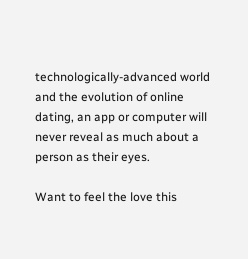technologically-advanced world and the evolution of online dating, an app or computer will never reveal as much about a person as their eyes.

Want to feel the love this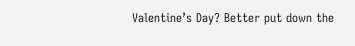Valentine’s Day? Better put down the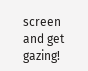screen and get gazing!